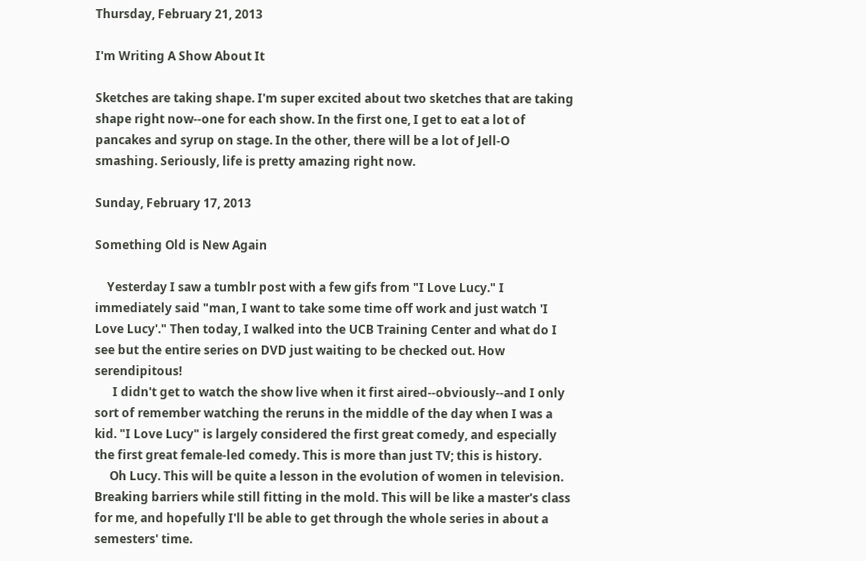Thursday, February 21, 2013

I'm Writing A Show About It

Sketches are taking shape. I'm super excited about two sketches that are taking shape right now--one for each show. In the first one, I get to eat a lot of pancakes and syrup on stage. In the other, there will be a lot of Jell-O smashing. Seriously, life is pretty amazing right now.

Sunday, February 17, 2013

Something Old is New Again

    Yesterday I saw a tumblr post with a few gifs from "I Love Lucy." I immediately said "man, I want to take some time off work and just watch 'I Love Lucy'." Then today, I walked into the UCB Training Center and what do I see but the entire series on DVD just waiting to be checked out. How serendipitous!
      I didn't get to watch the show live when it first aired--obviously--and I only sort of remember watching the reruns in the middle of the day when I was a kid. "I Love Lucy" is largely considered the first great comedy, and especially the first great female-led comedy. This is more than just TV; this is history.
     Oh Lucy. This will be quite a lesson in the evolution of women in television. Breaking barriers while still fitting in the mold. This will be like a master's class for me, and hopefully I'll be able to get through the whole series in about a semesters' time.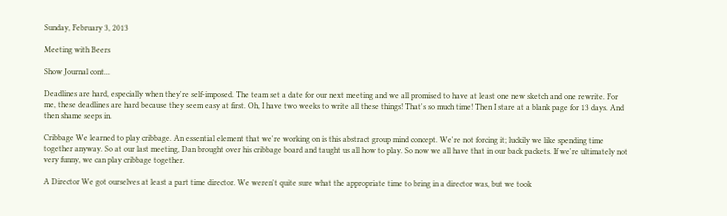Sunday, February 3, 2013

Meeting with Beers

Show Journal cont...

Deadlines are hard, especially when they're self-imposed. The team set a date for our next meeting and we all promised to have at least one new sketch and one rewrite. For me, these deadlines are hard because they seem easy at first. Oh, I have two weeks to write all these things! That's so much time! Then I stare at a blank page for 13 days. And then shame seeps in.

Cribbage We learned to play cribbage. An essential element that we're working on is this abstract group mind concept. We're not forcing it; luckily we like spending time together anyway. So at our last meeting, Dan brought over his cribbage board and taught us all how to play. So now we all have that in our back packets. If we're ultimately not very funny, we can play cribbage together.

A Director We got ourselves at least a part time director. We weren't quite sure what the appropriate time to bring in a director was, but we took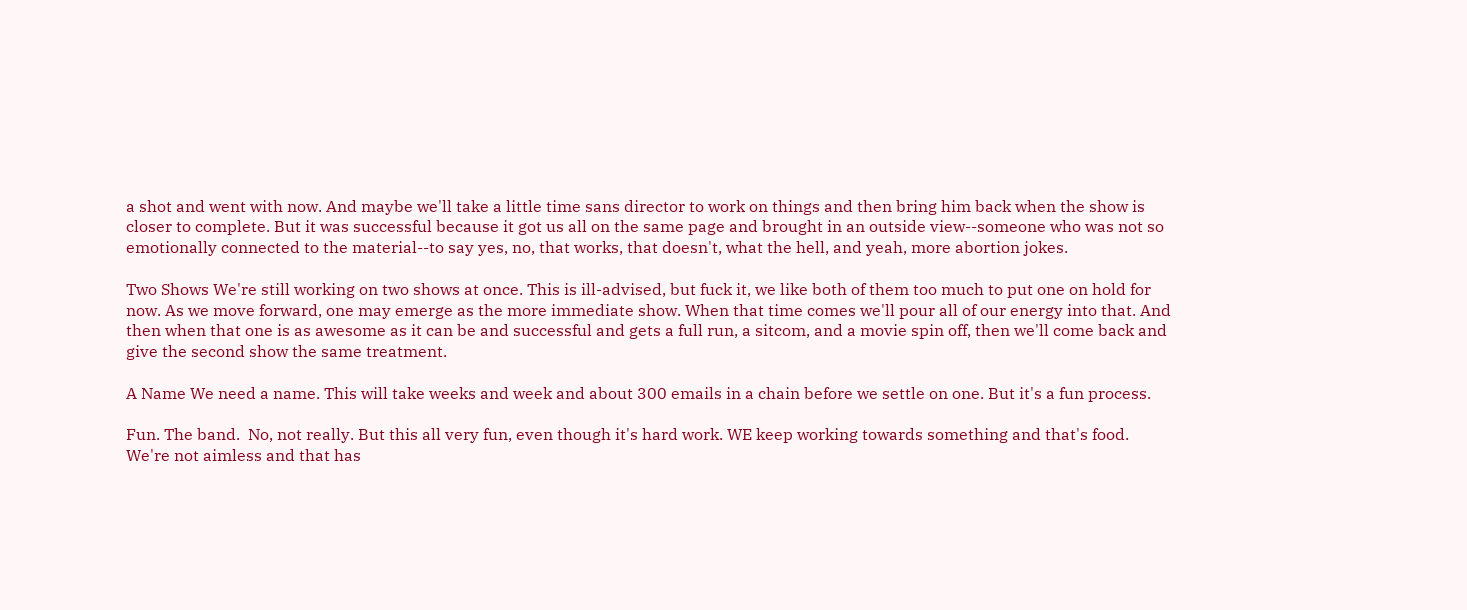a shot and went with now. And maybe we'll take a little time sans director to work on things and then bring him back when the show is closer to complete. But it was successful because it got us all on the same page and brought in an outside view--someone who was not so emotionally connected to the material--to say yes, no, that works, that doesn't, what the hell, and yeah, more abortion jokes.

Two Shows We're still working on two shows at once. This is ill-advised, but fuck it, we like both of them too much to put one on hold for now. As we move forward, one may emerge as the more immediate show. When that time comes we'll pour all of our energy into that. And then when that one is as awesome as it can be and successful and gets a full run, a sitcom, and a movie spin off, then we'll come back and give the second show the same treatment.

A Name We need a name. This will take weeks and week and about 300 emails in a chain before we settle on one. But it's a fun process.

Fun. The band.  No, not really. But this all very fun, even though it's hard work. WE keep working towards something and that's food. We're not aimless and that has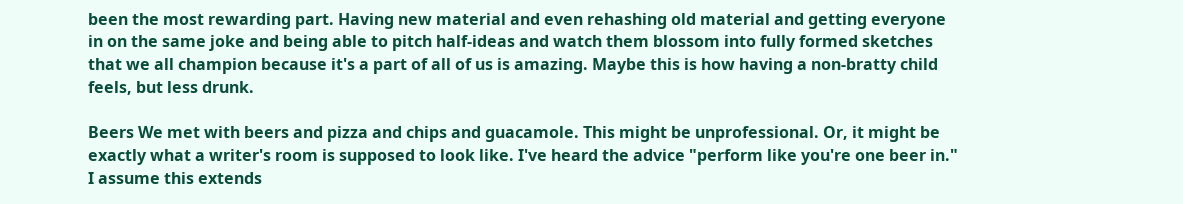been the most rewarding part. Having new material and even rehashing old material and getting everyone in on the same joke and being able to pitch half-ideas and watch them blossom into fully formed sketches that we all champion because it's a part of all of us is amazing. Maybe this is how having a non-bratty child feels, but less drunk.

Beers We met with beers and pizza and chips and guacamole. This might be unprofessional. Or, it might be exactly what a writer's room is supposed to look like. I've heard the advice "perform like you're one beer in." I assume this extends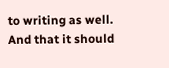to writing as well. And that it should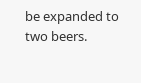be expanded to two beers.